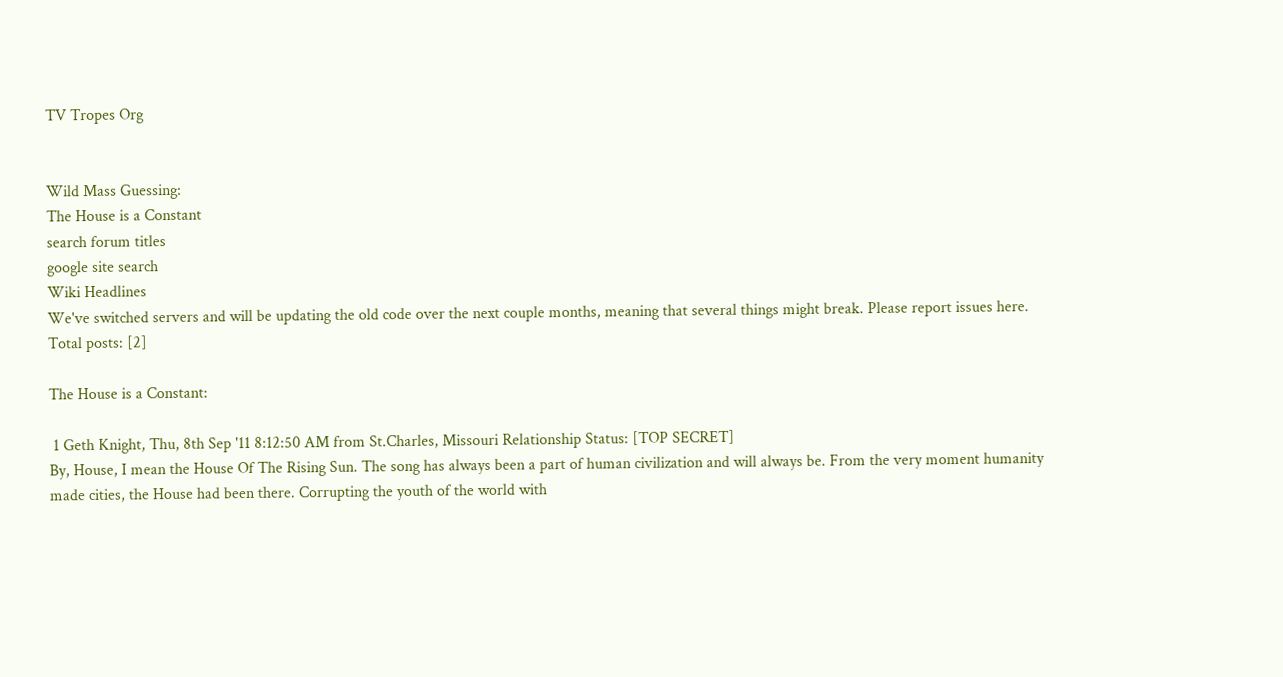TV Tropes Org


Wild Mass Guessing:
The House is a Constant
search forum titles
google site search
Wiki Headlines
We've switched servers and will be updating the old code over the next couple months, meaning that several things might break. Please report issues here.
Total posts: [2]

The House is a Constant:

 1 Geth Knight, Thu, 8th Sep '11 8:12:50 AM from St.Charles, Missouri Relationship Status: [TOP SECRET]
By, House, I mean the House Of The Rising Sun. The song has always been a part of human civilization and will always be. From the very moment humanity made cities, the House had been there. Corrupting the youth of the world with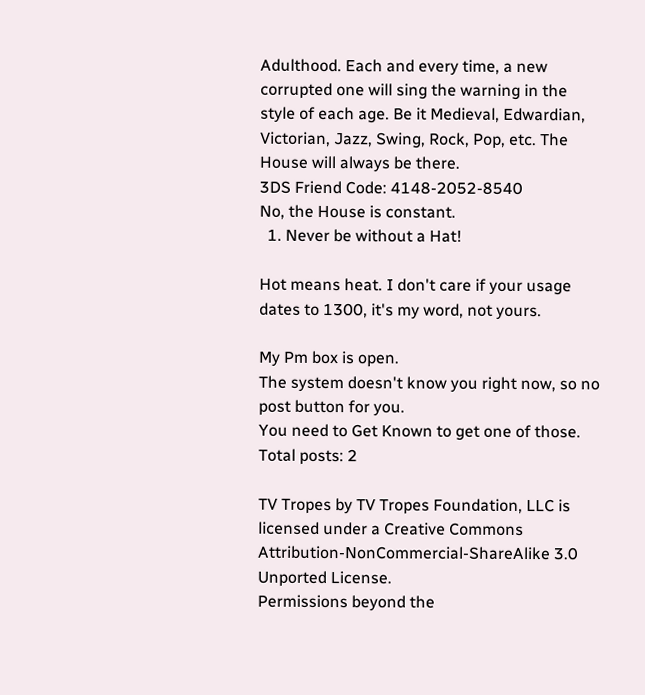Adulthood. Each and every time, a new corrupted one will sing the warning in the style of each age. Be it Medieval, Edwardian, Victorian, Jazz, Swing, Rock, Pop, etc. The House will always be there.
3DS Friend Code: 4148-2052-8540
No, the House is constant.
  1. Never be without a Hat!

Hot means heat. I don't care if your usage dates to 1300, it's my word, not yours.

My Pm box is open.
The system doesn't know you right now, so no post button for you.
You need to Get Known to get one of those.
Total posts: 2

TV Tropes by TV Tropes Foundation, LLC is licensed under a Creative Commons Attribution-NonCommercial-ShareAlike 3.0 Unported License.
Permissions beyond the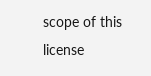scope of this license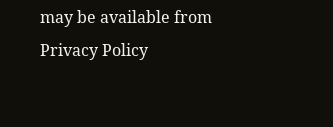may be available from
Privacy Policy